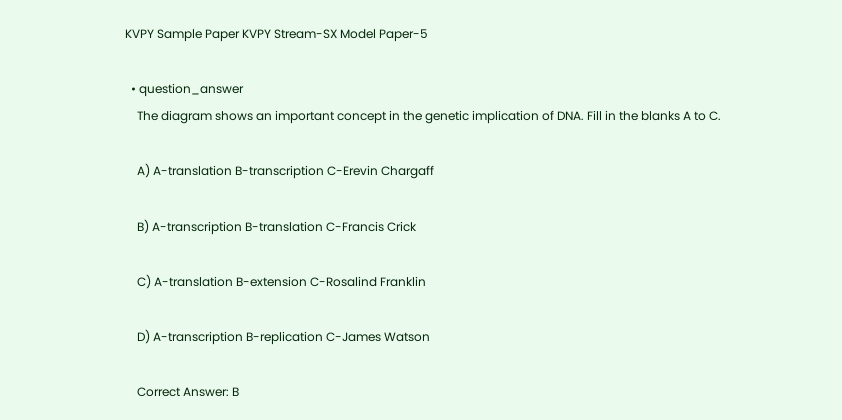KVPY Sample Paper KVPY Stream-SX Model Paper-5

  • question_answer
    The diagram shows an important concept in the genetic implication of DNA. Fill in the blanks A to C.

    A) A-translation B-transcription C-Erevin Chargaff

    B) A-transcription B-translation C-Francis Crick

    C) A-translation B-extension C-Rosalind Franklin

    D) A-transcription B-replication C-James Watson

    Correct Answer: B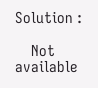Solution :

    Not available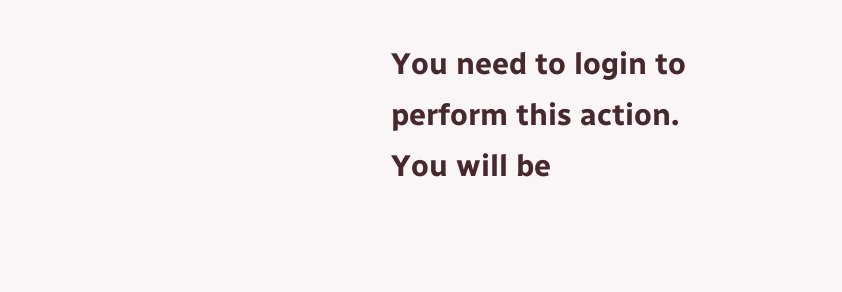You need to login to perform this action.
You will be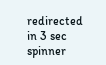redirected in 3 sec spinner